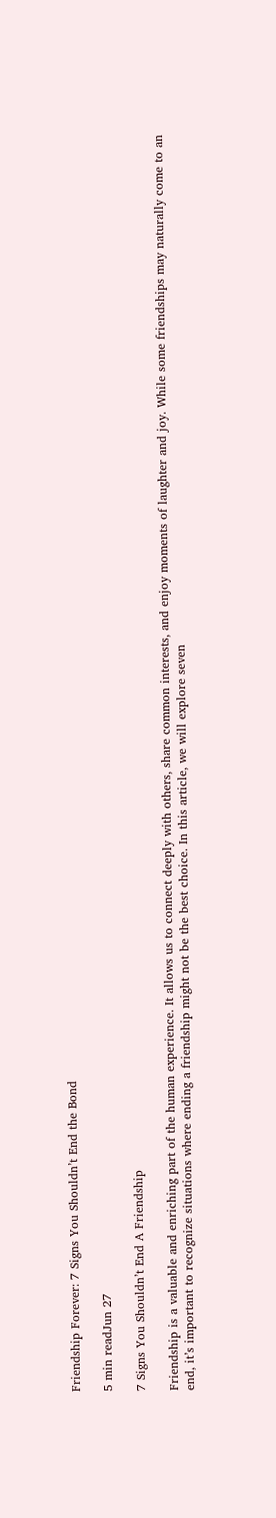Friendship Forever: 7 Signs You Shouldn’t End the Bond

5 min readJun 27

7 Signs You Shouldn’t End A Friendship

Friendship is a valuable and enriching part of the human experience. It allows us to connect deeply with others, share common interests, and enjoy moments of laughter and joy. While some friendships may naturally come to an end, it’s important to recognize situations where ending a friendship might not be the best choice. In this article, we will explore seven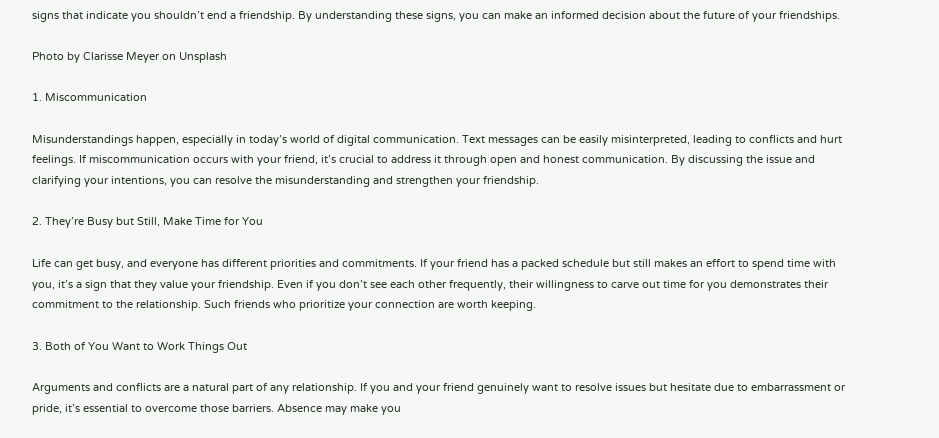signs that indicate you shouldn’t end a friendship. By understanding these signs, you can make an informed decision about the future of your friendships.

Photo by Clarisse Meyer on Unsplash

1. Miscommunication

Misunderstandings happen, especially in today’s world of digital communication. Text messages can be easily misinterpreted, leading to conflicts and hurt feelings. If miscommunication occurs with your friend, it’s crucial to address it through open and honest communication. By discussing the issue and clarifying your intentions, you can resolve the misunderstanding and strengthen your friendship.

2. They’re Busy but Still, Make Time for You

Life can get busy, and everyone has different priorities and commitments. If your friend has a packed schedule but still makes an effort to spend time with you, it’s a sign that they value your friendship. Even if you don’t see each other frequently, their willingness to carve out time for you demonstrates their commitment to the relationship. Such friends who prioritize your connection are worth keeping.

3. Both of You Want to Work Things Out

Arguments and conflicts are a natural part of any relationship. If you and your friend genuinely want to resolve issues but hesitate due to embarrassment or pride, it’s essential to overcome those barriers. Absence may make you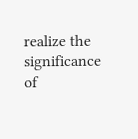realize the significance of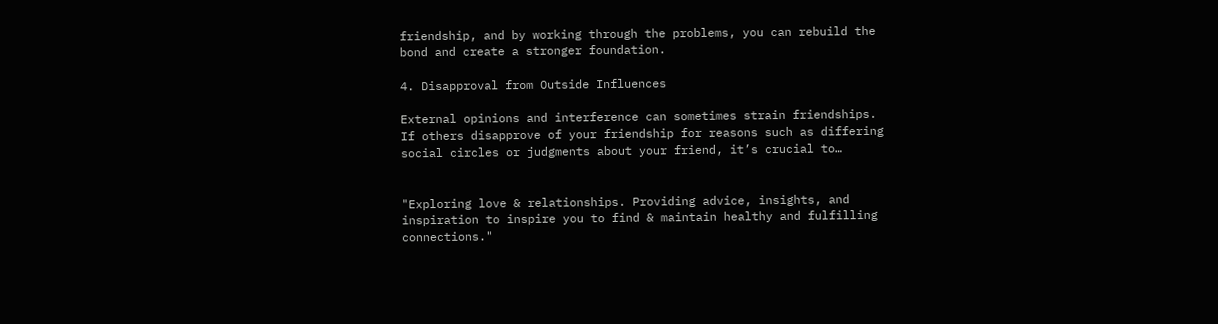friendship, and by working through the problems, you can rebuild the bond and create a stronger foundation.

4. Disapproval from Outside Influences

External opinions and interference can sometimes strain friendships. If others disapprove of your friendship for reasons such as differing social circles or judgments about your friend, it’s crucial to…


"Exploring love & relationships. Providing advice, insights, and inspiration to inspire you to find & maintain healthy and fulfilling connections."